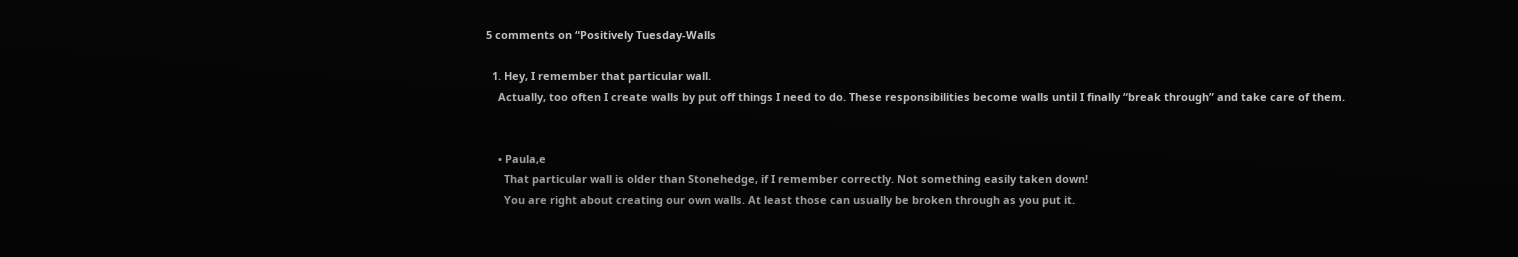5 comments on “Positively Tuesday-Walls

  1. Hey, I remember that particular wall.
    Actually, too often I create walls by put off things I need to do. These responsibilities become walls until I finally “break through” and take care of them.


    • Paula,e
      That particular wall is older than Stonehedge, if I remember correctly. Not something easily taken down!
      You are right about creating our own walls. At least those can usually be broken through as you put it.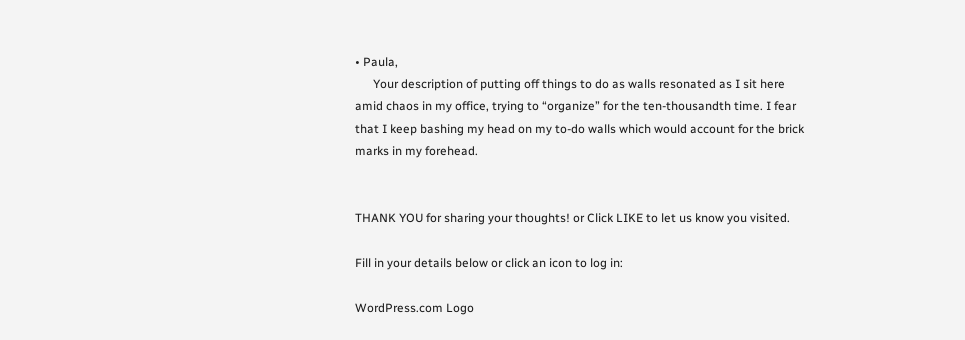• Paula,
      Your description of putting off things to do as walls resonated as I sit here amid chaos in my office, trying to “organize” for the ten-thousandth time. I fear that I keep bashing my head on my to-do walls which would account for the brick marks in my forehead.


THANK YOU for sharing your thoughts! or Click LIKE to let us know you visited.

Fill in your details below or click an icon to log in:

WordPress.com Logo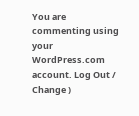You are commenting using your WordPress.com account. Log Out /  Change )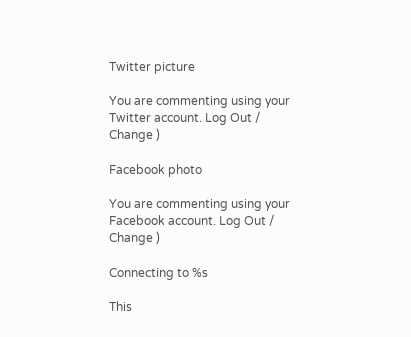Twitter picture

You are commenting using your Twitter account. Log Out /  Change )

Facebook photo

You are commenting using your Facebook account. Log Out /  Change )

Connecting to %s

This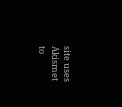site uses Akismet to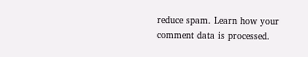reduce spam. Learn how your comment data is processed.